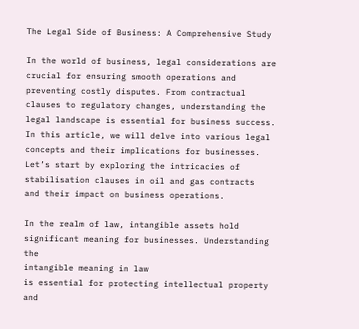The Legal Side of Business: A Comprehensive Study

In the world of business, legal considerations are crucial for ensuring smooth operations and preventing costly disputes. From contractual clauses to regulatory changes, understanding the legal landscape is essential for business success. In this article, we will delve into various legal concepts and their implications for businesses. Let’s start by exploring the intricacies of
stabilisation clauses in oil and gas contracts
and their impact on business operations.

In the realm of law, intangible assets hold significant meaning for businesses. Understanding the
intangible meaning in law
is essential for protecting intellectual property and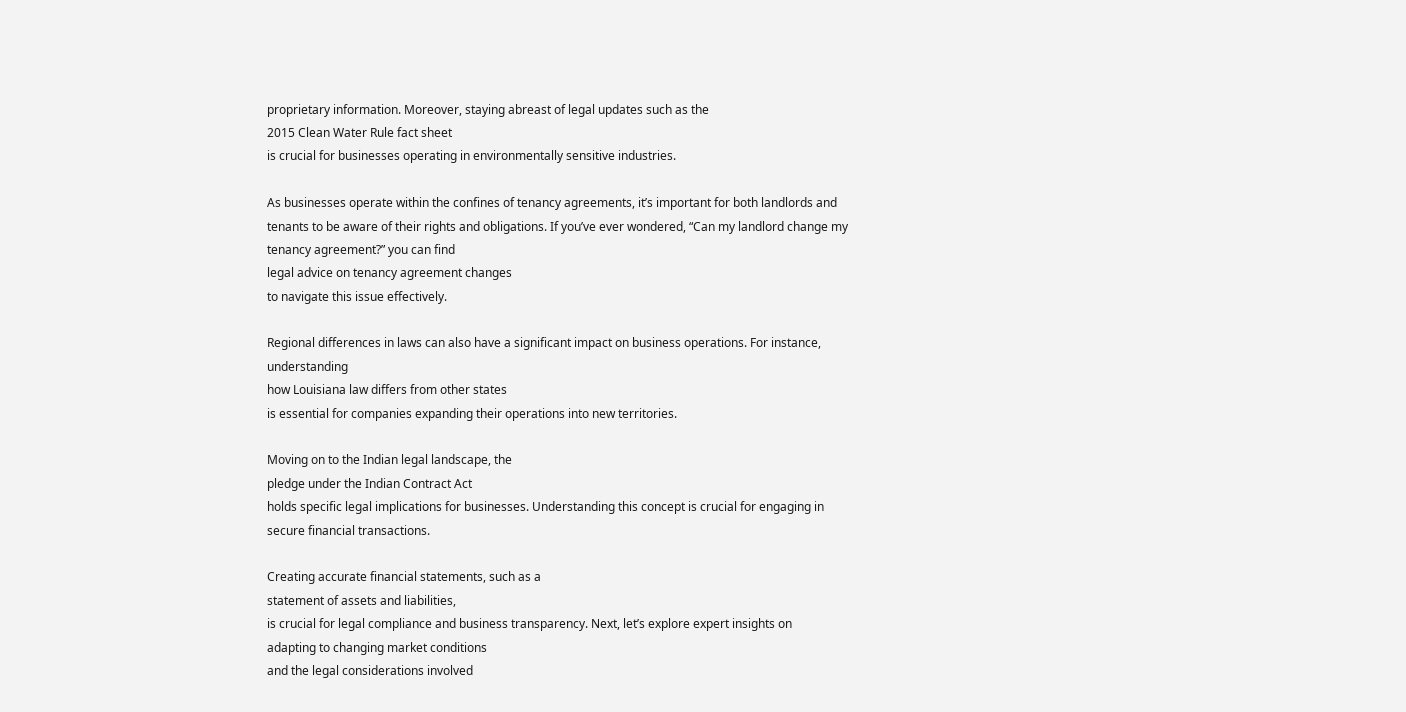proprietary information. Moreover, staying abreast of legal updates such as the
2015 Clean Water Rule fact sheet
is crucial for businesses operating in environmentally sensitive industries.

As businesses operate within the confines of tenancy agreements, it’s important for both landlords and tenants to be aware of their rights and obligations. If you’ve ever wondered, “Can my landlord change my tenancy agreement?” you can find
legal advice on tenancy agreement changes
to navigate this issue effectively.

Regional differences in laws can also have a significant impact on business operations. For instance, understanding
how Louisiana law differs from other states
is essential for companies expanding their operations into new territories.

Moving on to the Indian legal landscape, the
pledge under the Indian Contract Act
holds specific legal implications for businesses. Understanding this concept is crucial for engaging in secure financial transactions.

Creating accurate financial statements, such as a
statement of assets and liabilities,
is crucial for legal compliance and business transparency. Next, let’s explore expert insights on
adapting to changing market conditions
and the legal considerations involved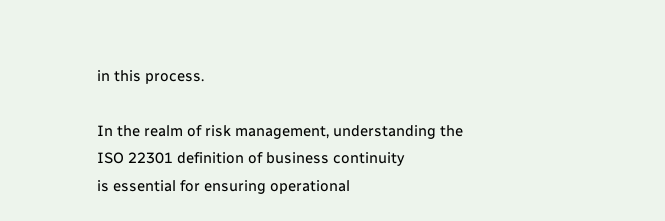in this process.

In the realm of risk management, understanding the
ISO 22301 definition of business continuity
is essential for ensuring operational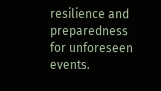resilience and preparedness for unforeseen events.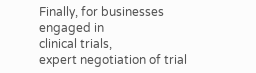Finally, for businesses engaged in
clinical trials,
expert negotiation of trial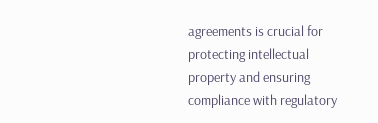agreements is crucial for protecting intellectual property and ensuring compliance with regulatory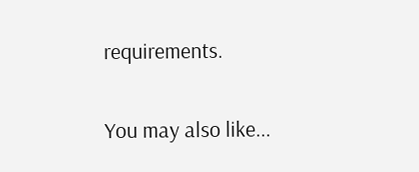requirements.

You may also like...